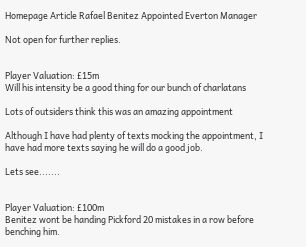Homepage Article Rafael Benitez Appointed Everton Manager

Not open for further replies.


Player Valuation: £15m
Will his intensity be a good thing for our bunch of charlatans

Lots of outsiders think this was an amazing appointment

Although I have had plenty of texts mocking the appointment, I have had more texts saying he will do a good job.

Lets see.......


Player Valuation: £100m
Benitez wont be handing Pickford 20 mistakes in a row before benching him.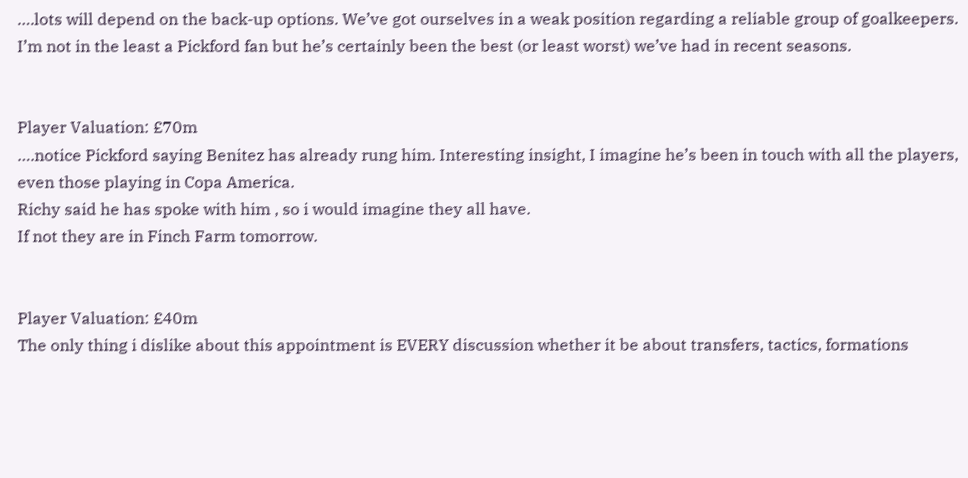….lots will depend on the back-up options. We’ve got ourselves in a weak position regarding a reliable group of goalkeepers. I’m not in the least a Pickford fan but he’s certainly been the best (or least worst) we’ve had in recent seasons.


Player Valuation: £70m
….notice Pickford saying Benitez has already rung him. Interesting insight, I imagine he’s been in touch with all the players, even those playing in Copa America.
Richy said he has spoke with him , so i would imagine they all have.
If not they are in Finch Farm tomorrow.


Player Valuation: £40m
The only thing i dislike about this appointment is EVERY discussion whether it be about transfers, tactics, formations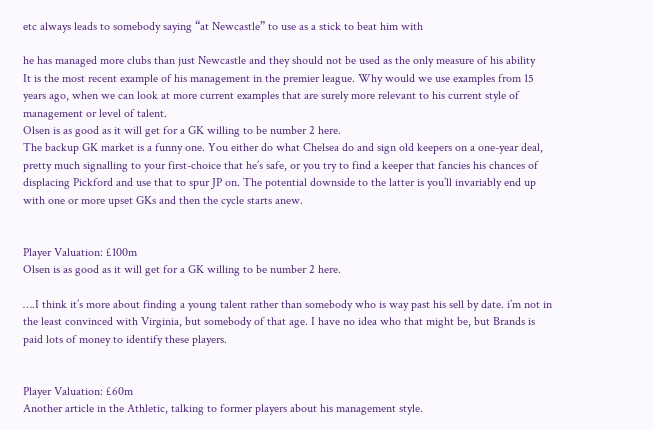etc always leads to somebody saying “at Newcastle” to use as a stick to beat him with

he has managed more clubs than just Newcastle and they should not be used as the only measure of his ability
It is the most recent example of his management in the premier league. Why would we use examples from 15 years ago, when we can look at more current examples that are surely more relevant to his current style of management or level of talent.
Olsen is as good as it will get for a GK willing to be number 2 here.
The backup GK market is a funny one. You either do what Chelsea do and sign old keepers on a one-year deal, pretty much signalling to your first-choice that he’s safe, or you try to find a keeper that fancies his chances of displacing Pickford and use that to spur JP on. The potential downside to the latter is you’ll invariably end up with one or more upset GKs and then the cycle starts anew.


Player Valuation: £100m
Olsen is as good as it will get for a GK willing to be number 2 here.

….I think it’s more about finding a young talent rather than somebody who is way past his sell by date. i’m not in the least convinced with Virginia, but somebody of that age. I have no idea who that might be, but Brands is paid lots of money to identify these players.


Player Valuation: £60m
Another article in the Athletic, talking to former players about his management style.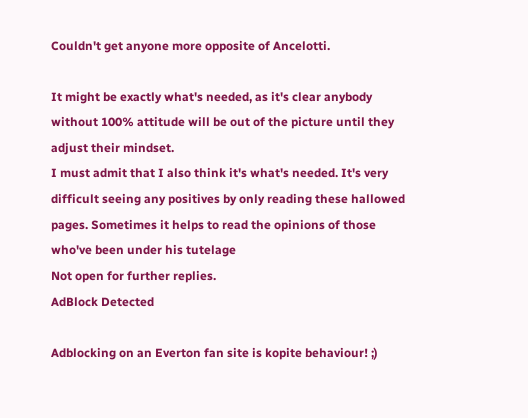Couldn't get anyone more opposite of Ancelotti.

It might be exactly what's needed, as it's clear anybody without 100% attitude will be out of the picture until they adjust their mindset.
I must admit that I also think it's what's needed. It's very difficult seeing any positives by only reading these hallowed pages. Sometimes it helps to read the opinions of those who've been under his tutelage
Not open for further replies.
AdBlock Detected

Adblocking on an Everton fan site is kopite behaviour! ;)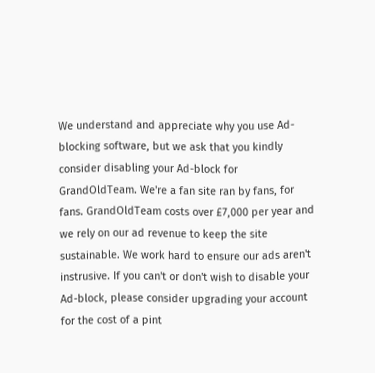We understand and appreciate why you use Ad-blocking software, but we ask that you kindly consider disabling your Ad-block for GrandOldTeam. We're a fan site ran by fans, for fans. GrandOldTeam costs over £7,000 per year and we rely on our ad revenue to keep the site sustainable. We work hard to ensure our ads aren't instrusive. If you can't or don't wish to disable your Ad-block, please consider upgrading your account for the cost of a pint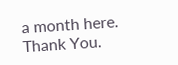a month here. Thank You.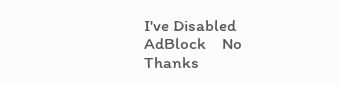I've Disabled AdBlock    No Thanks